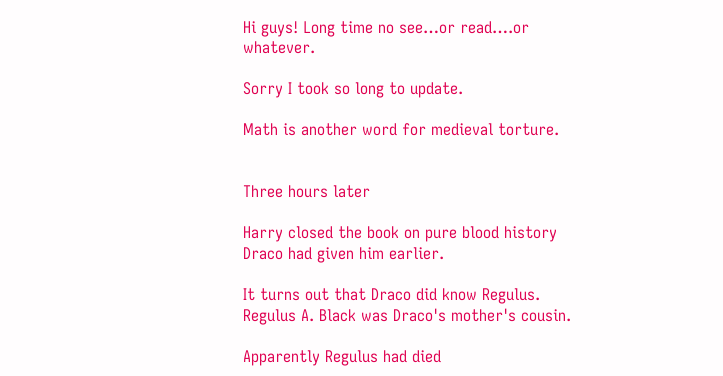Hi guys! Long time no see…or read….or whatever.

Sorry I took so long to update.

Math is another word for medieval torture.


Three hours later

Harry closed the book on pure blood history Draco had given him earlier.

It turns out that Draco did know Regulus. Regulus A. Black was Draco's mother's cousin.

Apparently Regulus had died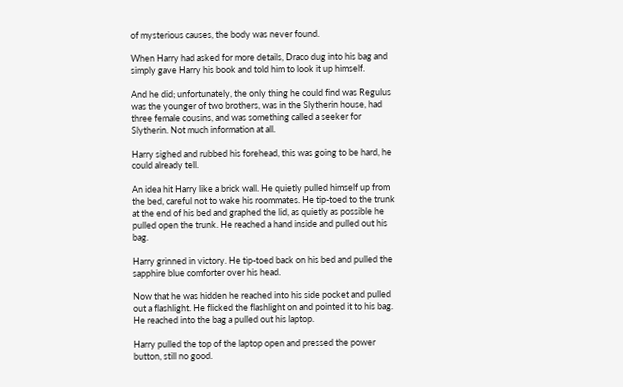of mysterious causes, the body was never found.

When Harry had asked for more details, Draco dug into his bag and simply gave Harry his book and told him to look it up himself.

And he did; unfortunately, the only thing he could find was Regulus was the younger of two brothers, was in the Slytherin house, had three female cousins, and was something called a seeker for Slytherin. Not much information at all.

Harry sighed and rubbed his forehead, this was going to be hard, he could already tell.

An idea hit Harry like a brick wall. He quietly pulled himself up from the bed, careful not to wake his roommates. He tip-toed to the trunk at the end of his bed and graphed the lid, as quietly as possible he pulled open the trunk. He reached a hand inside and pulled out his bag.

Harry grinned in victory. He tip-toed back on his bed and pulled the sapphire blue comforter over his head.

Now that he was hidden he reached into his side pocket and pulled out a flashlight. He flicked the flashlight on and pointed it to his bag. He reached into the bag a pulled out his laptop.

Harry pulled the top of the laptop open and pressed the power button, still no good.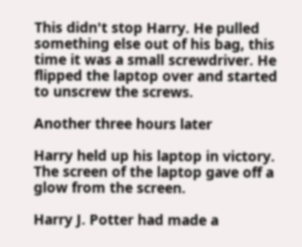This didn't stop Harry. He pulled something else out of his bag, this time it was a small screwdriver. He flipped the laptop over and started to unscrew the screws.

Another three hours later

Harry held up his laptop in victory. The screen of the laptop gave off a glow from the screen.

Harry J. Potter had made a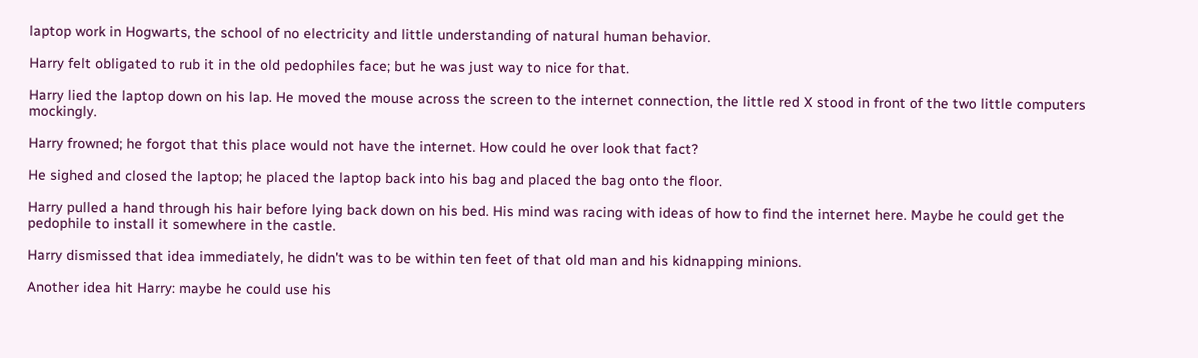laptop work in Hogwarts, the school of no electricity and little understanding of natural human behavior.

Harry felt obligated to rub it in the old pedophiles face; but he was just way to nice for that.

Harry lied the laptop down on his lap. He moved the mouse across the screen to the internet connection, the little red X stood in front of the two little computers mockingly.

Harry frowned; he forgot that this place would not have the internet. How could he over look that fact?

He sighed and closed the laptop; he placed the laptop back into his bag and placed the bag onto the floor.

Harry pulled a hand through his hair before lying back down on his bed. His mind was racing with ideas of how to find the internet here. Maybe he could get the pedophile to install it somewhere in the castle.

Harry dismissed that idea immediately, he didn't was to be within ten feet of that old man and his kidnapping minions.

Another idea hit Harry: maybe he could use his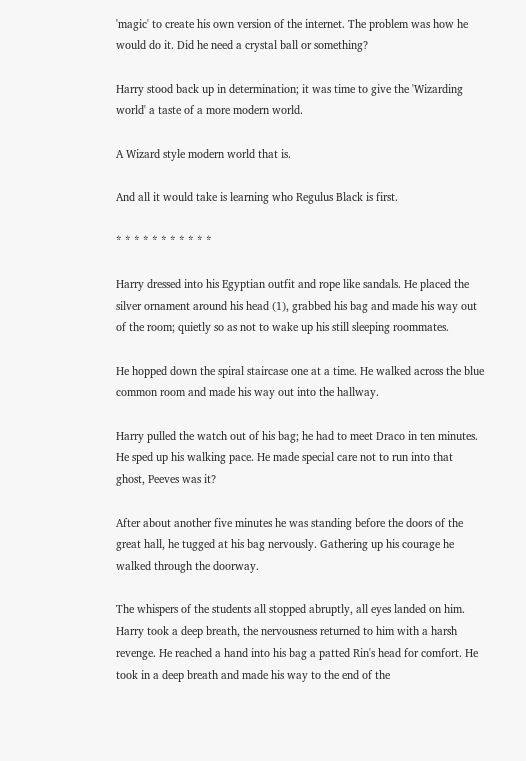'magic' to create his own version of the internet. The problem was how he would do it. Did he need a crystal ball or something?

Harry stood back up in determination; it was time to give the 'Wizarding world' a taste of a more modern world.

A Wizard style modern world that is.

And all it would take is learning who Regulus Black is first.

* * * * * * * * * * *

Harry dressed into his Egyptian outfit and rope like sandals. He placed the silver ornament around his head (1), grabbed his bag and made his way out of the room; quietly so as not to wake up his still sleeping roommates.

He hopped down the spiral staircase one at a time. He walked across the blue common room and made his way out into the hallway.

Harry pulled the watch out of his bag; he had to meet Draco in ten minutes. He sped up his walking pace. He made special care not to run into that ghost, Peeves was it?

After about another five minutes he was standing before the doors of the great hall, he tugged at his bag nervously. Gathering up his courage he walked through the doorway.

The whispers of the students all stopped abruptly, all eyes landed on him. Harry took a deep breath, the nervousness returned to him with a harsh revenge. He reached a hand into his bag a patted Rin's head for comfort. He took in a deep breath and made his way to the end of the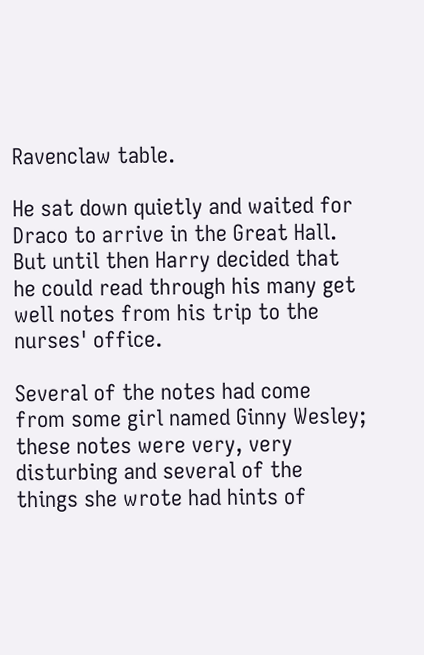Ravenclaw table.

He sat down quietly and waited for Draco to arrive in the Great Hall. But until then Harry decided that he could read through his many get well notes from his trip to the nurses' office.

Several of the notes had come from some girl named Ginny Wesley; these notes were very, very disturbing and several of the things she wrote had hints of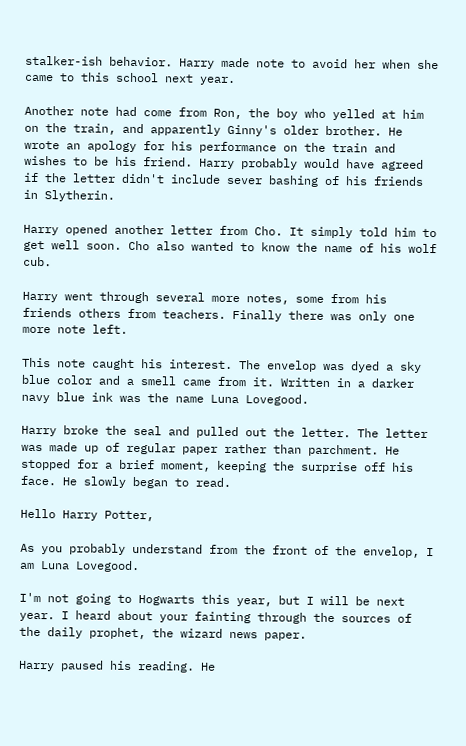stalker-ish behavior. Harry made note to avoid her when she came to this school next year.

Another note had come from Ron, the boy who yelled at him on the train, and apparently Ginny's older brother. He wrote an apology for his performance on the train and wishes to be his friend. Harry probably would have agreed if the letter didn't include sever bashing of his friends in Slytherin.

Harry opened another letter from Cho. It simply told him to get well soon. Cho also wanted to know the name of his wolf cub.

Harry went through several more notes, some from his friends others from teachers. Finally there was only one more note left.

This note caught his interest. The envelop was dyed a sky blue color and a smell came from it. Written in a darker navy blue ink was the name Luna Lovegood.

Harry broke the seal and pulled out the letter. The letter was made up of regular paper rather than parchment. He stopped for a brief moment, keeping the surprise off his face. He slowly began to read.

Hello Harry Potter,

As you probably understand from the front of the envelop, I am Luna Lovegood.

I'm not going to Hogwarts this year, but I will be next year. I heard about your fainting through the sources of the daily prophet, the wizard news paper.

Harry paused his reading. He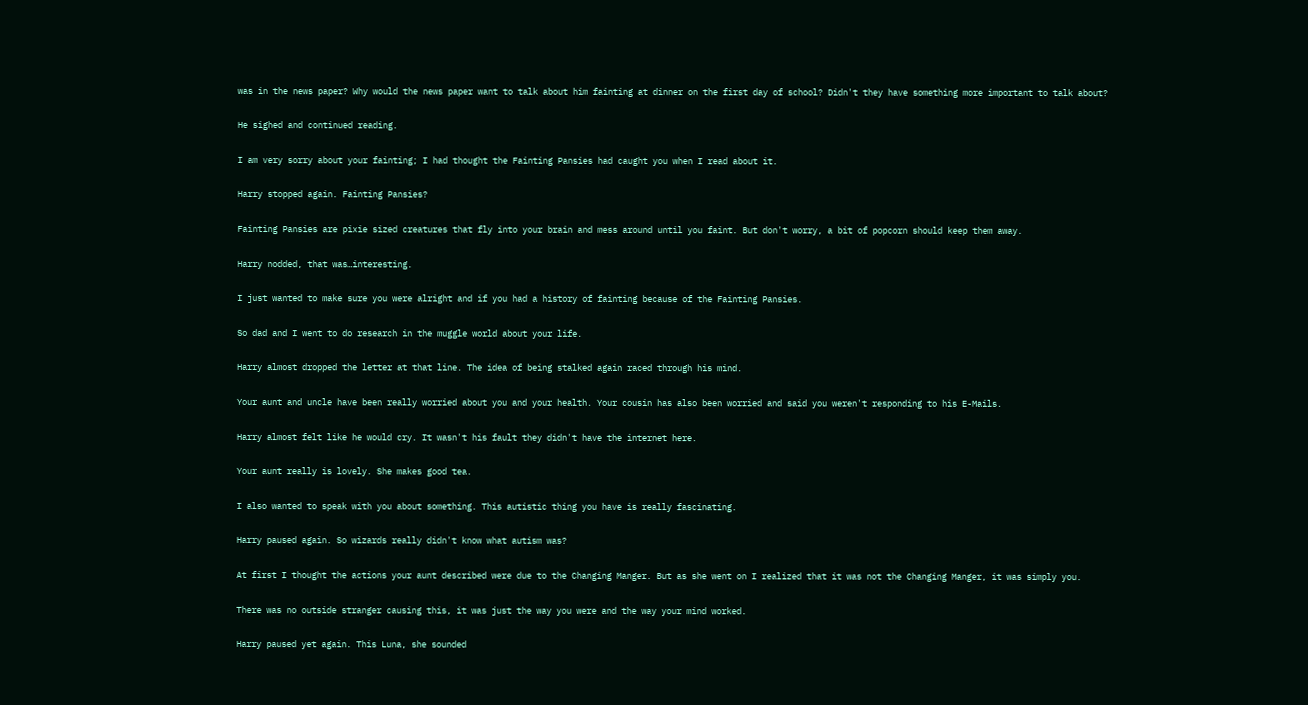was in the news paper? Why would the news paper want to talk about him fainting at dinner on the first day of school? Didn't they have something more important to talk about?

He sighed and continued reading.

I am very sorry about your fainting; I had thought the Fainting Pansies had caught you when I read about it.

Harry stopped again. Fainting Pansies?

Fainting Pansies are pixie sized creatures that fly into your brain and mess around until you faint. But don't worry, a bit of popcorn should keep them away.

Harry nodded, that was…interesting.

I just wanted to make sure you were alright and if you had a history of fainting because of the Fainting Pansies.

So dad and I went to do research in the muggle world about your life.

Harry almost dropped the letter at that line. The idea of being stalked again raced through his mind.

Your aunt and uncle have been really worried about you and your health. Your cousin has also been worried and said you weren't responding to his E-Mails.

Harry almost felt like he would cry. It wasn't his fault they didn't have the internet here.

Your aunt really is lovely. She makes good tea.

I also wanted to speak with you about something. This autistic thing you have is really fascinating.

Harry paused again. So wizards really didn't know what autism was?

At first I thought the actions your aunt described were due to the Changing Manger. But as she went on I realized that it was not the Changing Manger, it was simply you.

There was no outside stranger causing this, it was just the way you were and the way your mind worked.

Harry paused yet again. This Luna, she sounded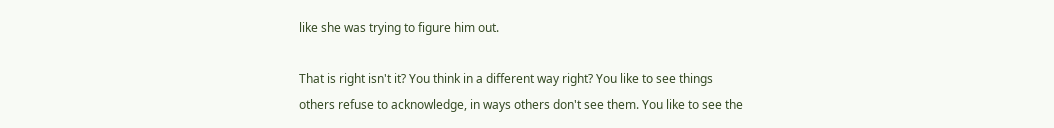like she was trying to figure him out.

That is right isn't it? You think in a different way right? You like to see things others refuse to acknowledge, in ways others don't see them. You like to see the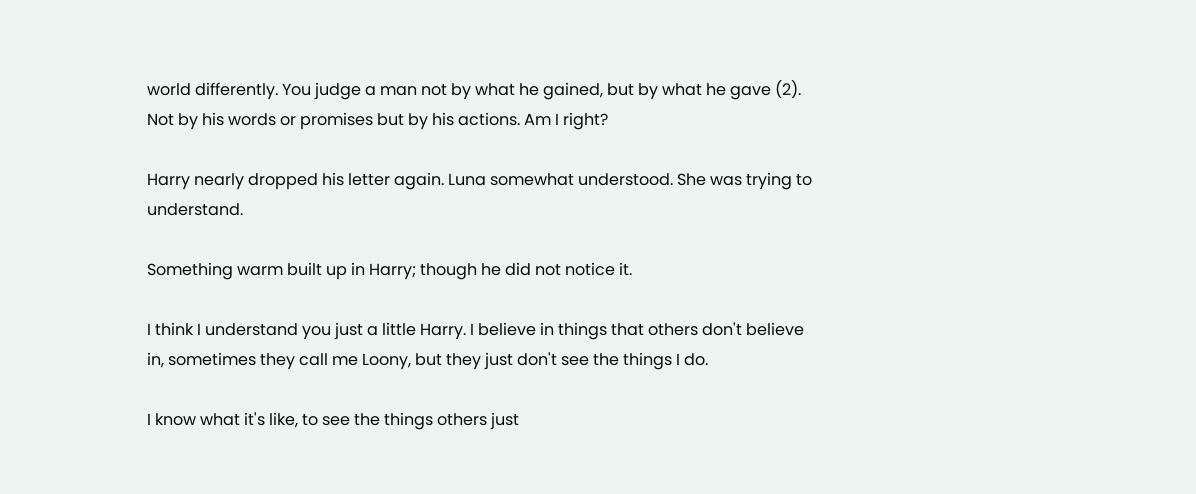world differently. You judge a man not by what he gained, but by what he gave (2). Not by his words or promises but by his actions. Am I right?

Harry nearly dropped his letter again. Luna somewhat understood. She was trying to understand.

Something warm built up in Harry; though he did not notice it.

I think I understand you just a little Harry. I believe in things that others don't believe in, sometimes they call me Loony, but they just don't see the things I do.

I know what it's like, to see the things others just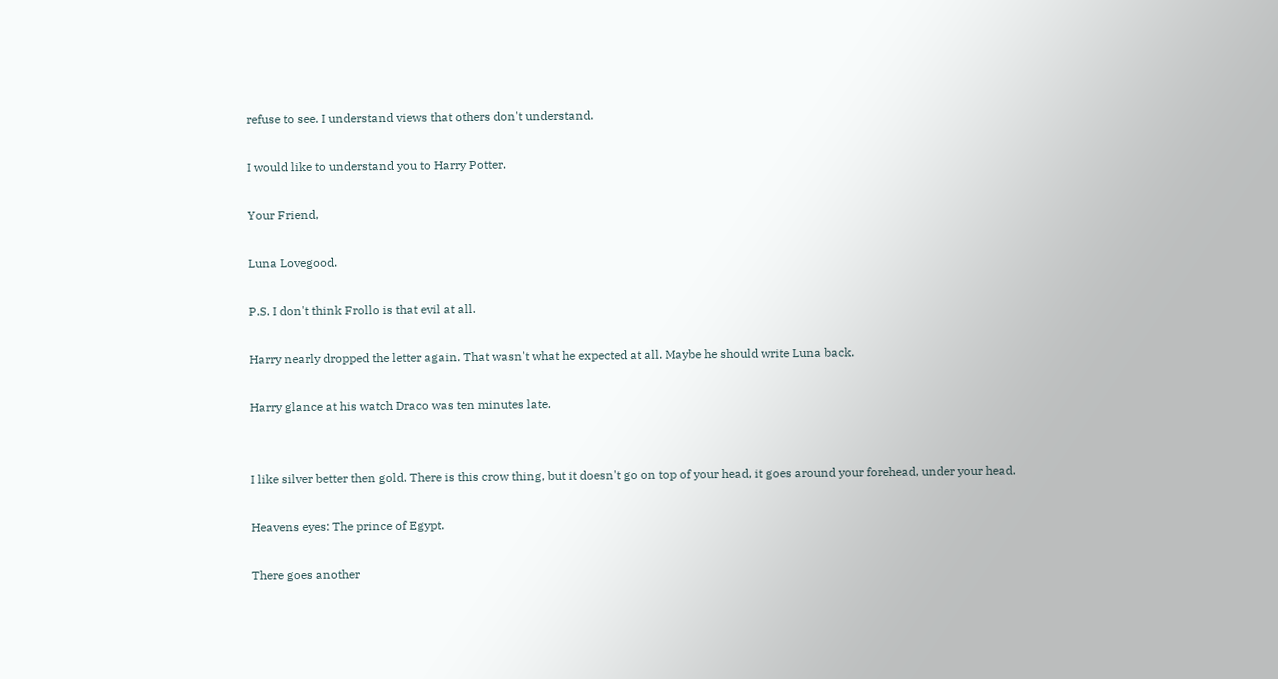refuse to see. I understand views that others don't understand.

I would like to understand you to Harry Potter.

Your Friend,

Luna Lovegood.

P.S. I don't think Frollo is that evil at all.

Harry nearly dropped the letter again. That wasn't what he expected at all. Maybe he should write Luna back.

Harry glance at his watch Draco was ten minutes late.


I like silver better then gold. There is this crow thing, but it doesn't go on top of your head, it goes around your forehead, under your head.

Heavens eyes: The prince of Egypt.

There goes another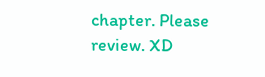chapter. Please review. XD